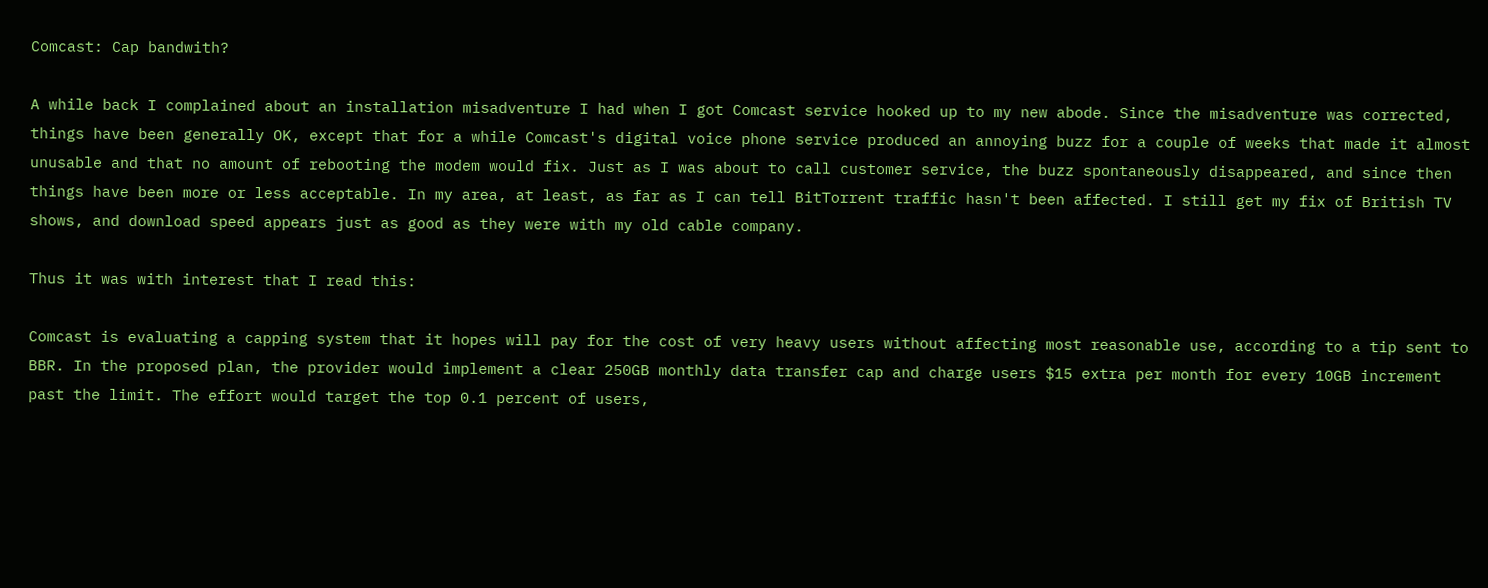Comcast: Cap bandwith?

A while back I complained about an installation misadventure I had when I got Comcast service hooked up to my new abode. Since the misadventure was corrected, things have been generally OK, except that for a while Comcast's digital voice phone service produced an annoying buzz for a couple of weeks that made it almost unusable and that no amount of rebooting the modem would fix. Just as I was about to call customer service, the buzz spontaneously disappeared, and since then things have been more or less acceptable. In my area, at least, as far as I can tell BitTorrent traffic hasn't been affected. I still get my fix of British TV shows, and download speed appears just as good as they were with my old cable company.

Thus it was with interest that I read this:

Comcast is evaluating a capping system that it hopes will pay for the cost of very heavy users without affecting most reasonable use, according to a tip sent to BBR. In the proposed plan, the provider would implement a clear 250GB monthly data transfer cap and charge users $15 extra per month for every 10GB increment past the limit. The effort would target the top 0.1 percent of users,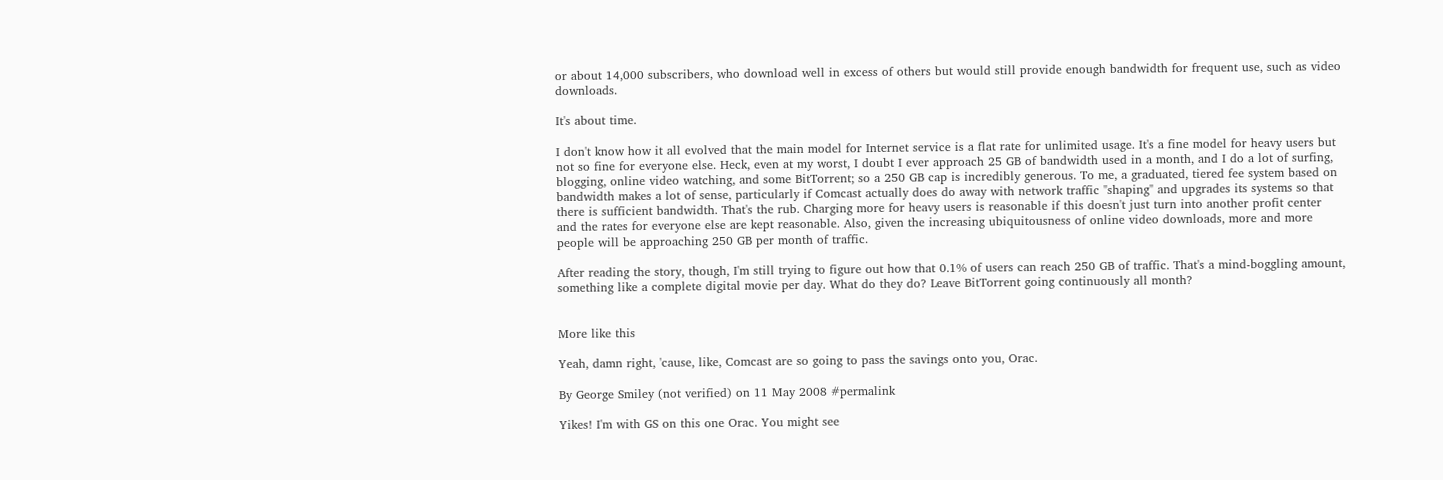or about 14,000 subscribers, who download well in excess of others but would still provide enough bandwidth for frequent use, such as video downloads.

It's about time.

I don't know how it all evolved that the main model for Internet service is a flat rate for unlimited usage. It's a fine model for heavy users but not so fine for everyone else. Heck, even at my worst, I doubt I ever approach 25 GB of bandwidth used in a month, and I do a lot of surfing, blogging, online video watching, and some BitTorrent; so a 250 GB cap is incredibly generous. To me, a graduated, tiered fee system based on bandwidth makes a lot of sense, particularly if Comcast actually does do away with network traffic "shaping" and upgrades its systems so that there is sufficient bandwidth. That's the rub. Charging more for heavy users is reasonable if this doesn't just turn into another profit center and the rates for everyone else are kept reasonable. Also, given the increasing ubiquitousness of online video downloads, more and more people will be approaching 250 GB per month of traffic.

After reading the story, though, I'm still trying to figure out how that 0.1% of users can reach 250 GB of traffic. That's a mind-boggling amount, something like a complete digital movie per day. What do they do? Leave BitTorrent going continuously all month?


More like this

Yeah, damn right, 'cause, like, Comcast are so going to pass the savings onto you, Orac.

By George Smiley (not verified) on 11 May 2008 #permalink

Yikes! I'm with GS on this one Orac. You might see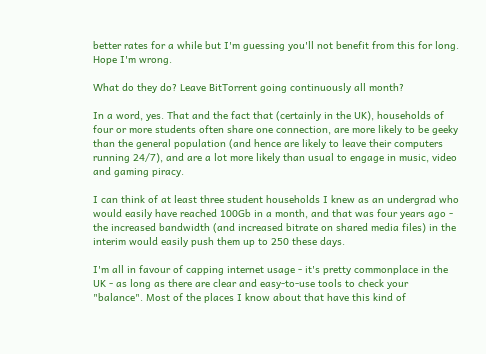better rates for a while but I'm guessing you'll not benefit from this for long. Hope I'm wrong.

What do they do? Leave BitTorrent going continuously all month?

In a word, yes. That and the fact that (certainly in the UK), households of four or more students often share one connection, are more likely to be geeky than the general population (and hence are likely to leave their computers running 24/7), and are a lot more likely than usual to engage in music, video and gaming piracy.

I can think of at least three student households I knew as an undergrad who would easily have reached 100Gb in a month, and that was four years ago - the increased bandwidth (and increased bitrate on shared media files) in the interim would easily push them up to 250 these days.

I'm all in favour of capping internet usage - it's pretty commonplace in the UK - as long as there are clear and easy-to-use tools to check your "balance". Most of the places I know about that have this kind of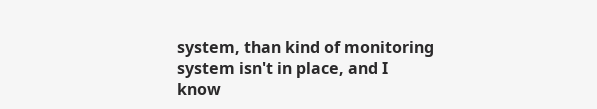system, than kind of monitoring system isn't in place, and I know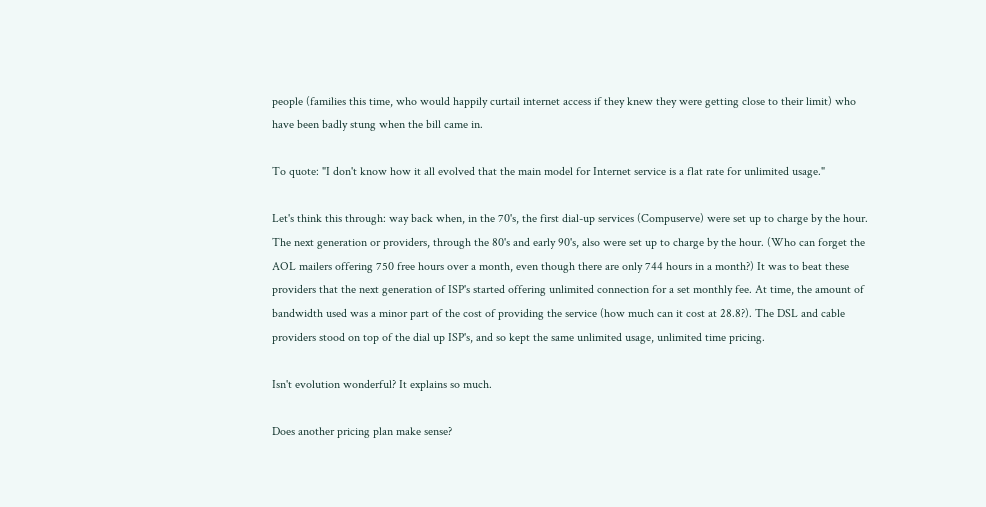people (families this time, who would happily curtail internet access if they knew they were getting close to their limit) who have been badly stung when the bill came in.

To quote: "I don't know how it all evolved that the main model for Internet service is a flat rate for unlimited usage."

Let's think this through: way back when, in the 70's, the first dial-up services (Compuserve) were set up to charge by the hour. The next generation or providers, through the 80's and early 90's, also were set up to charge by the hour. (Who can forget the AOL mailers offering 750 free hours over a month, even though there are only 744 hours in a month?) It was to beat these providers that the next generation of ISP's started offering unlimited connection for a set monthly fee. At time, the amount of bandwidth used was a minor part of the cost of providing the service (how much can it cost at 28.8?). The DSL and cable providers stood on top of the dial up ISP's, and so kept the same unlimited usage, unlimited time pricing.

Isn't evolution wonderful? It explains so much.

Does another pricing plan make sense?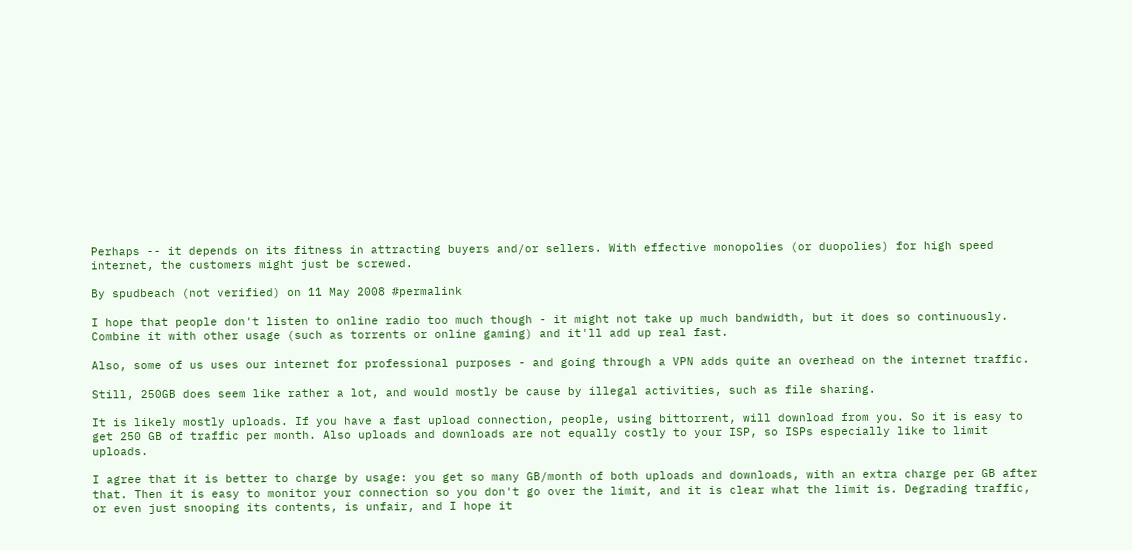Perhaps -- it depends on its fitness in attracting buyers and/or sellers. With effective monopolies (or duopolies) for high speed internet, the customers might just be screwed.

By spudbeach (not verified) on 11 May 2008 #permalink

I hope that people don't listen to online radio too much though - it might not take up much bandwidth, but it does so continuously. Combine it with other usage (such as torrents or online gaming) and it'll add up real fast.

Also, some of us uses our internet for professional purposes - and going through a VPN adds quite an overhead on the internet traffic.

Still, 250GB does seem like rather a lot, and would mostly be cause by illegal activities, such as file sharing.

It is likely mostly uploads. If you have a fast upload connection, people, using bittorrent, will download from you. So it is easy to get 250 GB of traffic per month. Also uploads and downloads are not equally costly to your ISP, so ISPs especially like to limit uploads.

I agree that it is better to charge by usage: you get so many GB/month of both uploads and downloads, with an extra charge per GB after that. Then it is easy to monitor your connection so you don't go over the limit, and it is clear what the limit is. Degrading traffic, or even just snooping its contents, is unfair, and I hope it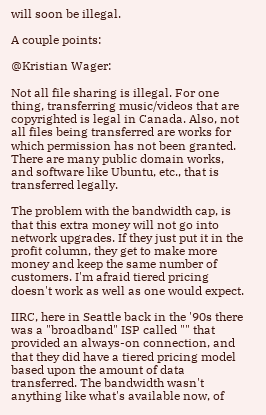will soon be illegal.

A couple points:

@Kristian Wager:

Not all file sharing is illegal. For one thing, transferring music/videos that are copyrighted is legal in Canada. Also, not all files being transferred are works for which permission has not been granted. There are many public domain works, and software like Ubuntu, etc., that is transferred legally.

The problem with the bandwidth cap, is that this extra money will not go into network upgrades. If they just put it in the profit column, they get to make more money and keep the same number of customers. I'm afraid tiered pricing doesn't work as well as one would expect.

IIRC, here in Seattle back in the '90s there was a "broadband" ISP called "" that provided an always-on connection, and that they did have a tiered pricing model based upon the amount of data transferred. The bandwidth wasn't anything like what's available now, of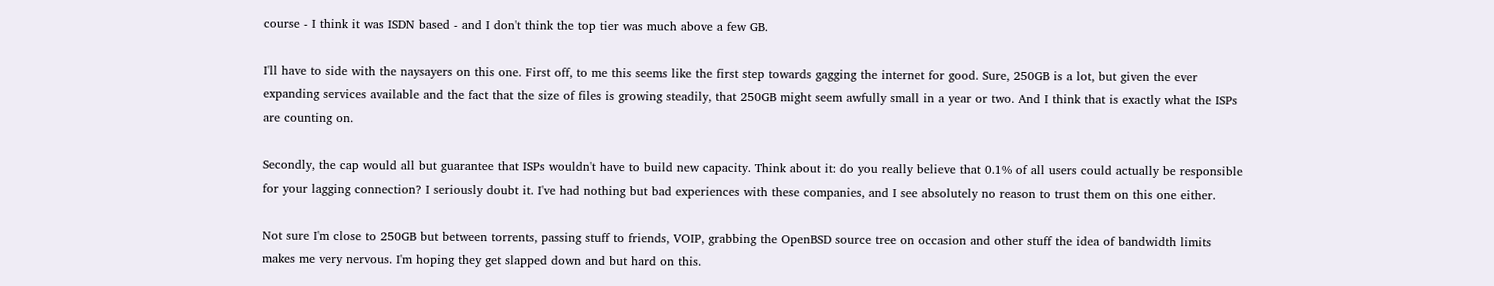course - I think it was ISDN based - and I don't think the top tier was much above a few GB.

I'll have to side with the naysayers on this one. First off, to me this seems like the first step towards gagging the internet for good. Sure, 250GB is a lot, but given the ever expanding services available and the fact that the size of files is growing steadily, that 250GB might seem awfully small in a year or two. And I think that is exactly what the ISPs are counting on.

Secondly, the cap would all but guarantee that ISPs wouldn't have to build new capacity. Think about it: do you really believe that 0.1% of all users could actually be responsible for your lagging connection? I seriously doubt it. I've had nothing but bad experiences with these companies, and I see absolutely no reason to trust them on this one either.

Not sure I'm close to 250GB but between torrents, passing stuff to friends, VOIP, grabbing the OpenBSD source tree on occasion and other stuff the idea of bandwidth limits makes me very nervous. I'm hoping they get slapped down and but hard on this.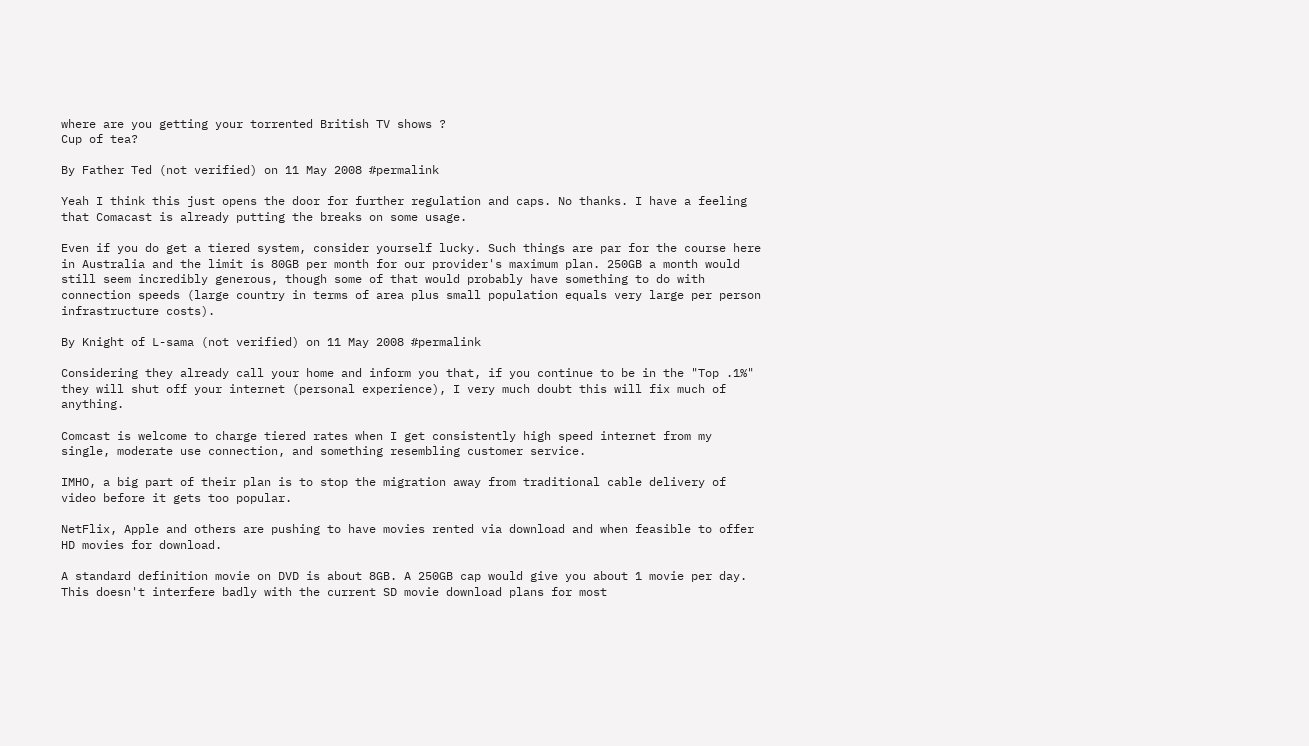where are you getting your torrented British TV shows ?
Cup of tea?

By Father Ted (not verified) on 11 May 2008 #permalink

Yeah I think this just opens the door for further regulation and caps. No thanks. I have a feeling that Comacast is already putting the breaks on some usage.

Even if you do get a tiered system, consider yourself lucky. Such things are par for the course here in Australia and the limit is 80GB per month for our provider's maximum plan. 250GB a month would still seem incredibly generous, though some of that would probably have something to do with connection speeds (large country in terms of area plus small population equals very large per person infrastructure costs).

By Knight of L-sama (not verified) on 11 May 2008 #permalink

Considering they already call your home and inform you that, if you continue to be in the "Top .1%" they will shut off your internet (personal experience), I very much doubt this will fix much of anything.

Comcast is welcome to charge tiered rates when I get consistently high speed internet from my single, moderate use connection, and something resembling customer service.

IMHO, a big part of their plan is to stop the migration away from traditional cable delivery of video before it gets too popular.

NetFlix, Apple and others are pushing to have movies rented via download and when feasible to offer HD movies for download.

A standard definition movie on DVD is about 8GB. A 250GB cap would give you about 1 movie per day. This doesn't interfere badly with the current SD movie download plans for most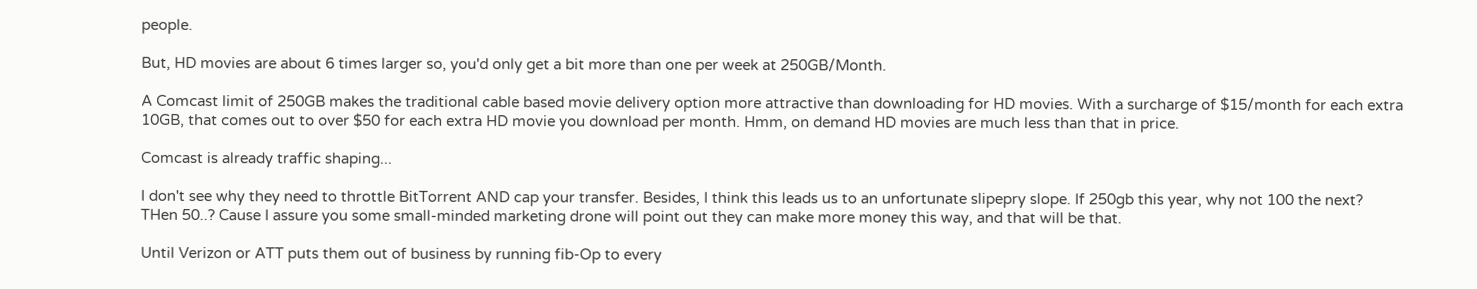people.

But, HD movies are about 6 times larger so, you'd only get a bit more than one per week at 250GB/Month.

A Comcast limit of 250GB makes the traditional cable based movie delivery option more attractive than downloading for HD movies. With a surcharge of $15/month for each extra 10GB, that comes out to over $50 for each extra HD movie you download per month. Hmm, on demand HD movies are much less than that in price.

Comcast is already traffic shaping...

I don't see why they need to throttle BitTorrent AND cap your transfer. Besides, I think this leads us to an unfortunate slipepry slope. If 250gb this year, why not 100 the next? THen 50..? Cause I assure you some small-minded marketing drone will point out they can make more money this way, and that will be that.

Until Verizon or ATT puts them out of business by running fib-Op to every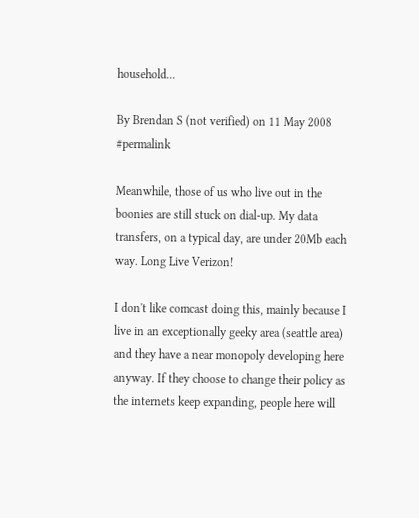household...

By Brendan S (not verified) on 11 May 2008 #permalink

Meanwhile, those of us who live out in the boonies are still stuck on dial-up. My data transfers, on a typical day, are under 20Mb each way. Long Live Verizon!

I don't like comcast doing this, mainly because I live in an exceptionally geeky area (seattle area) and they have a near monopoly developing here anyway. If they choose to change their policy as the internets keep expanding, people here will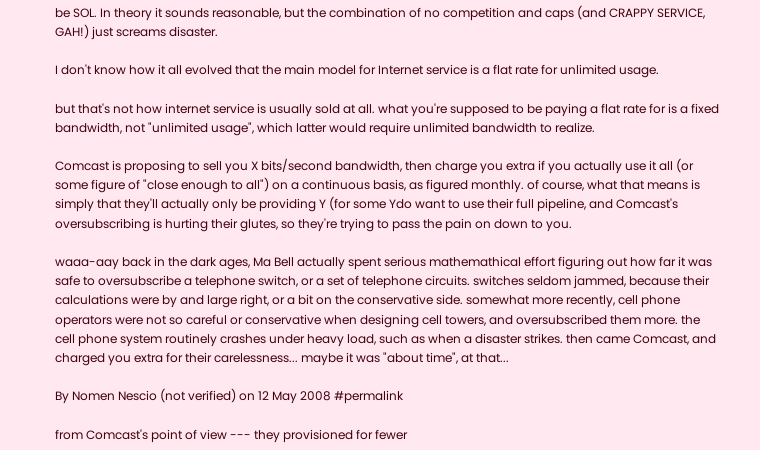be SOL. In theory it sounds reasonable, but the combination of no competition and caps (and CRAPPY SERVICE, GAH!) just screams disaster.

I don't know how it all evolved that the main model for Internet service is a flat rate for unlimited usage.

but that's not how internet service is usually sold at all. what you're supposed to be paying a flat rate for is a fixed bandwidth, not "unlimited usage", which latter would require unlimited bandwidth to realize.

Comcast is proposing to sell you X bits/second bandwidth, then charge you extra if you actually use it all (or some figure of "close enough to all") on a continuous basis, as figured monthly. of course, what that means is simply that they'll actually only be providing Y (for some Ydo want to use their full pipeline, and Comcast's oversubscribing is hurting their glutes, so they're trying to pass the pain on down to you.

waaa-aay back in the dark ages, Ma Bell actually spent serious mathemathical effort figuring out how far it was safe to oversubscribe a telephone switch, or a set of telephone circuits. switches seldom jammed, because their calculations were by and large right, or a bit on the conservative side. somewhat more recently, cell phone operators were not so careful or conservative when designing cell towers, and oversubscribed them more. the cell phone system routinely crashes under heavy load, such as when a disaster strikes. then came Comcast, and charged you extra for their carelessness... maybe it was "about time", at that...

By Nomen Nescio (not verified) on 12 May 2008 #permalink

from Comcast's point of view --- they provisioned for fewer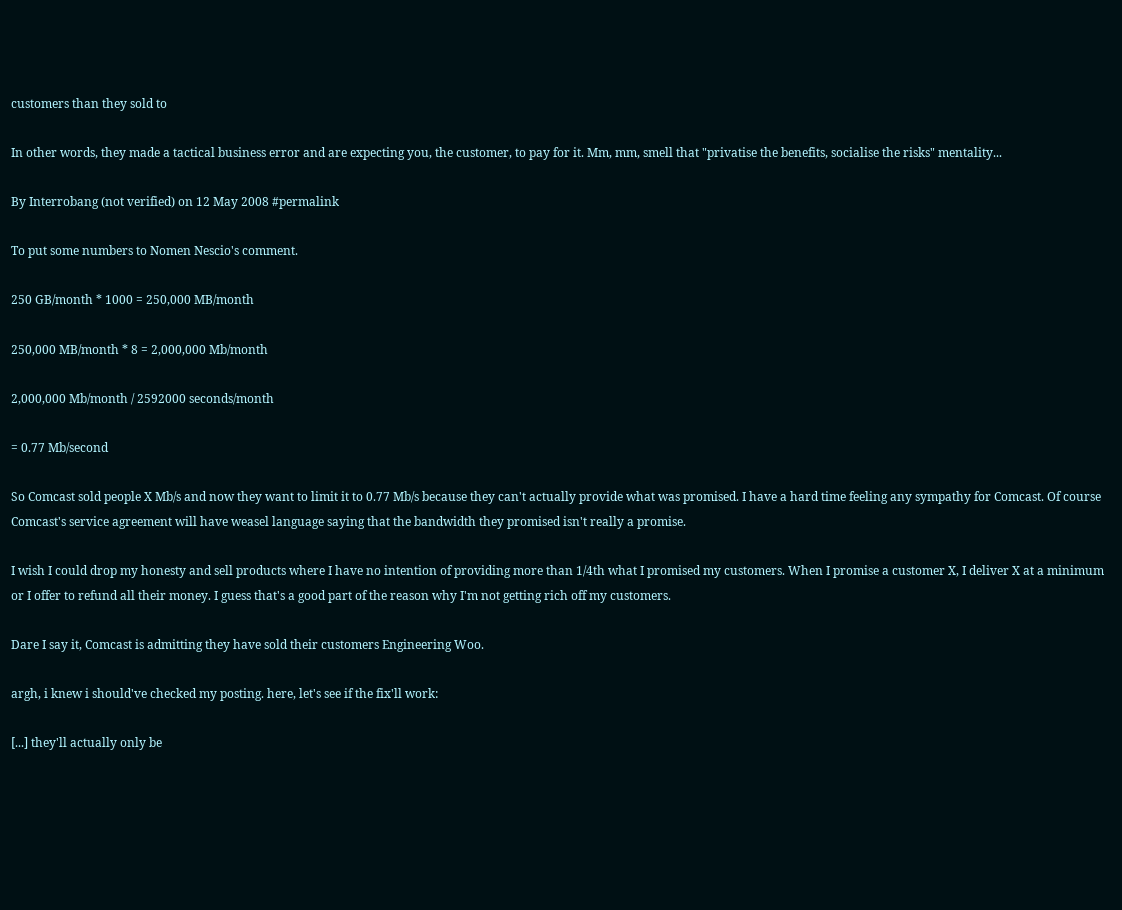customers than they sold to

In other words, they made a tactical business error and are expecting you, the customer, to pay for it. Mm, mm, smell that "privatise the benefits, socialise the risks" mentality...

By Interrobang (not verified) on 12 May 2008 #permalink

To put some numbers to Nomen Nescio's comment.

250 GB/month * 1000 = 250,000 MB/month

250,000 MB/month * 8 = 2,000,000 Mb/month

2,000,000 Mb/month / 2592000 seconds/month

= 0.77 Mb/second

So Comcast sold people X Mb/s and now they want to limit it to 0.77 Mb/s because they can't actually provide what was promised. I have a hard time feeling any sympathy for Comcast. Of course Comcast's service agreement will have weasel language saying that the bandwidth they promised isn't really a promise.

I wish I could drop my honesty and sell products where I have no intention of providing more than 1/4th what I promised my customers. When I promise a customer X, I deliver X at a minimum or I offer to refund all their money. I guess that's a good part of the reason why I'm not getting rich off my customers.

Dare I say it, Comcast is admitting they have sold their customers Engineering Woo.

argh, i knew i should've checked my posting. here, let's see if the fix'll work:

[...] they'll actually only be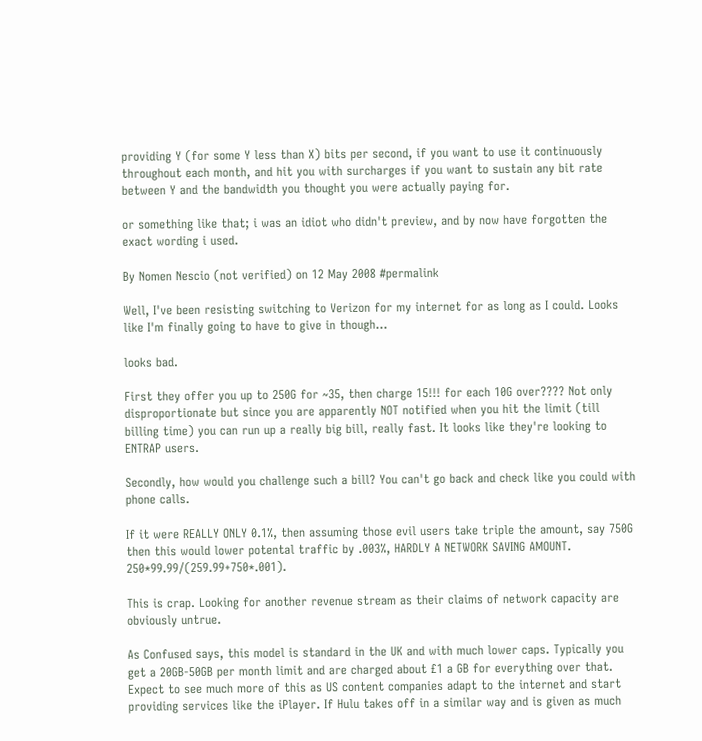providing Y (for some Y less than X) bits per second, if you want to use it continuously throughout each month, and hit you with surcharges if you want to sustain any bit rate between Y and the bandwidth you thought you were actually paying for.

or something like that; i was an idiot who didn't preview, and by now have forgotten the exact wording i used.

By Nomen Nescio (not verified) on 12 May 2008 #permalink

Well, I've been resisting switching to Verizon for my internet for as long as I could. Looks like I'm finally going to have to give in though...

looks bad.

First they offer you up to 250G for ~35, then charge 15!!! for each 10G over???? Not only disproportionate but since you are apparently NOT notified when you hit the limit (till billing time) you can run up a really big bill, really fast. It looks like they're looking to ENTRAP users.

Secondly, how would you challenge such a bill? You can't go back and check like you could with phone calls.

If it were REALLY ONLY 0.1%, then assuming those evil users take triple the amount, say 750G then this would lower potental traffic by .003%, HARDLY A NETWORK SAVING AMOUNT. 250*99.99/(259.99+750*.001).

This is crap. Looking for another revenue stream as their claims of network capacity are obviously untrue.

As Confused says, this model is standard in the UK and with much lower caps. Typically you get a 20GB-50GB per month limit and are charged about £1 a GB for everything over that. Expect to see much more of this as US content companies adapt to the internet and start providing services like the iPlayer. If Hulu takes off in a similar way and is given as much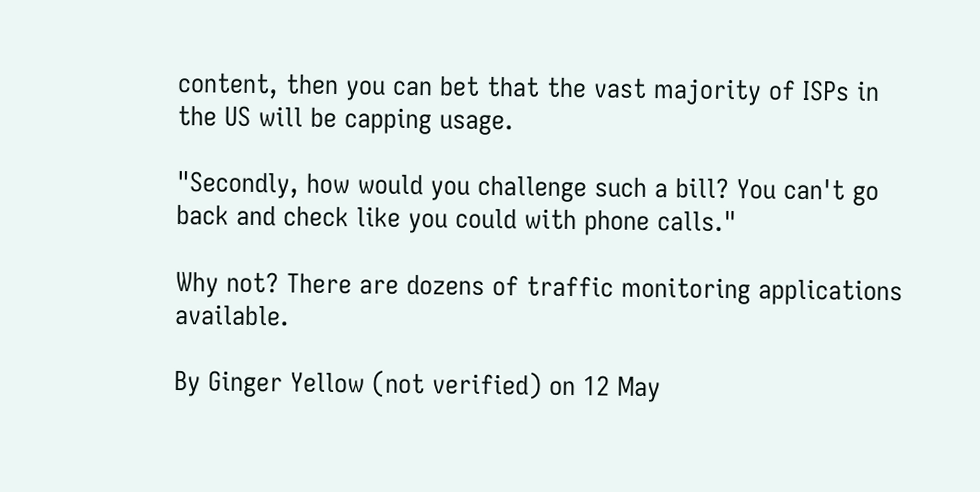content, then you can bet that the vast majority of ISPs in the US will be capping usage.

"Secondly, how would you challenge such a bill? You can't go back and check like you could with phone calls."

Why not? There are dozens of traffic monitoring applications available.

By Ginger Yellow (not verified) on 12 May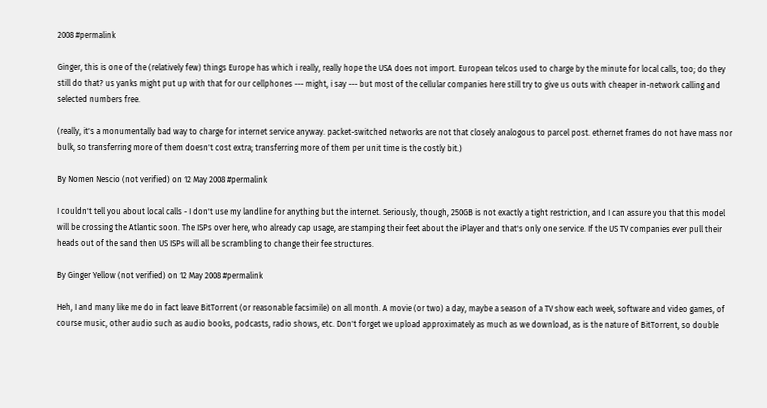2008 #permalink

Ginger, this is one of the (relatively few) things Europe has which i really, really hope the USA does not import. European telcos used to charge by the minute for local calls, too; do they still do that? us yanks might put up with that for our cellphones --- might, i say --- but most of the cellular companies here still try to give us outs with cheaper in-network calling and selected numbers free.

(really, it's a monumentally bad way to charge for internet service anyway. packet-switched networks are not that closely analogous to parcel post. ethernet frames do not have mass nor bulk, so transferring more of them doesn't cost extra; transferring more of them per unit time is the costly bit.)

By Nomen Nescio (not verified) on 12 May 2008 #permalink

I couldn't tell you about local calls - I don't use my landline for anything but the internet. Seriously, though, 250GB is not exactly a tight restriction, and I can assure you that this model will be crossing the Atlantic soon. The ISPs over here, who already cap usage, are stamping their feet about the iPlayer and that's only one service. If the US TV companies ever pull their heads out of the sand then US ISPs will all be scrambling to change their fee structures.

By Ginger Yellow (not verified) on 12 May 2008 #permalink

Heh, I and many like me do in fact leave BitTorrent (or reasonable facsimile) on all month. A movie (or two) a day, maybe a season of a TV show each week, software and video games, of course music, other audio such as audio books, podcasts, radio shows, etc. Don't forget we upload approximately as much as we download, as is the nature of BitTorrent, so double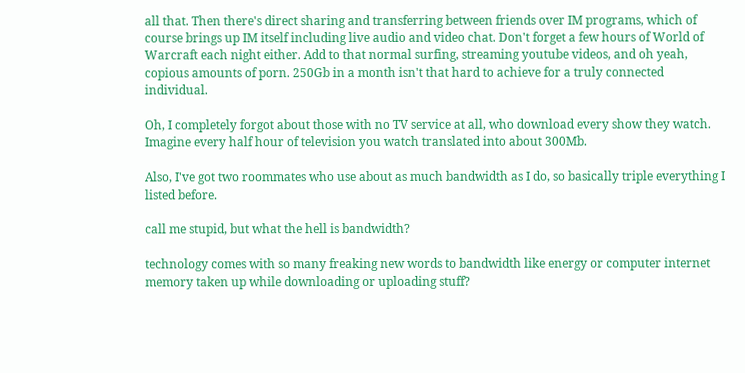all that. Then there's direct sharing and transferring between friends over IM programs, which of course brings up IM itself including live audio and video chat. Don't forget a few hours of World of Warcraft each night either. Add to that normal surfing, streaming youtube videos, and oh yeah, copious amounts of porn. 250Gb in a month isn't that hard to achieve for a truly connected individual.

Oh, I completely forgot about those with no TV service at all, who download every show they watch. Imagine every half hour of television you watch translated into about 300Mb.

Also, I've got two roommates who use about as much bandwidth as I do, so basically triple everything I listed before.

call me stupid, but what the hell is bandwidth?

technology comes with so many freaking new words to bandwidth like energy or computer internet memory taken up while downloading or uploading stuff?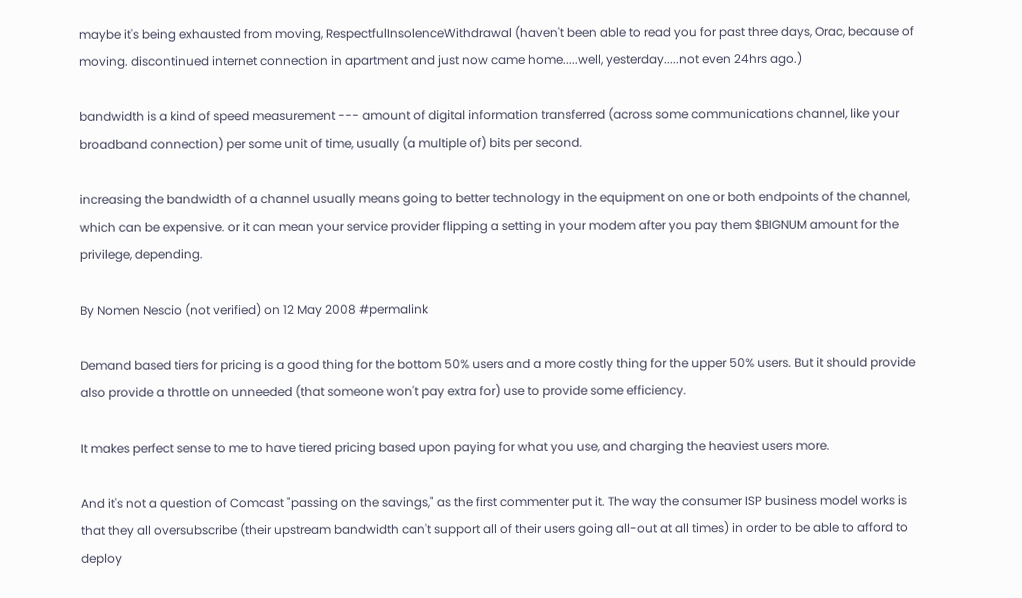maybe it's being exhausted from moving, RespectfulInsolenceWithdrawal (haven't been able to read you for past three days, Orac, because of moving. discontinued internet connection in apartment and just now came home.....well, yesterday.....not even 24hrs ago.)

bandwidth is a kind of speed measurement --- amount of digital information transferred (across some communications channel, like your broadband connection) per some unit of time, usually (a multiple of) bits per second.

increasing the bandwidth of a channel usually means going to better technology in the equipment on one or both endpoints of the channel, which can be expensive. or it can mean your service provider flipping a setting in your modem after you pay them $BIGNUM amount for the privilege, depending.

By Nomen Nescio (not verified) on 12 May 2008 #permalink

Demand based tiers for pricing is a good thing for the bottom 50% users and a more costly thing for the upper 50% users. But it should provide also provide a throttle on unneeded (that someone won't pay extra for) use to provide some efficiency.

It makes perfect sense to me to have tiered pricing based upon paying for what you use, and charging the heaviest users more.

And it's not a question of Comcast "passing on the savings," as the first commenter put it. The way the consumer ISP business model works is that they all oversubscribe (their upstream bandwidth can't support all of their users going all-out at all times) in order to be able to afford to deploy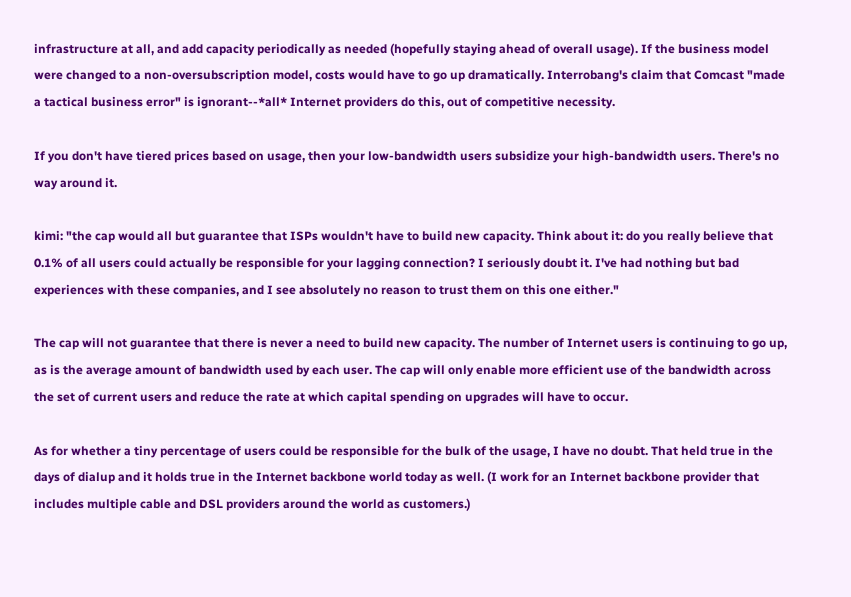infrastructure at all, and add capacity periodically as needed (hopefully staying ahead of overall usage). If the business model were changed to a non-oversubscription model, costs would have to go up dramatically. Interrobang's claim that Comcast "made a tactical business error" is ignorant--*all* Internet providers do this, out of competitive necessity.

If you don't have tiered prices based on usage, then your low-bandwidth users subsidize your high-bandwidth users. There's no way around it.

kimi: "the cap would all but guarantee that ISPs wouldn't have to build new capacity. Think about it: do you really believe that 0.1% of all users could actually be responsible for your lagging connection? I seriously doubt it. I've had nothing but bad experiences with these companies, and I see absolutely no reason to trust them on this one either."

The cap will not guarantee that there is never a need to build new capacity. The number of Internet users is continuing to go up, as is the average amount of bandwidth used by each user. The cap will only enable more efficient use of the bandwidth across the set of current users and reduce the rate at which capital spending on upgrades will have to occur.

As for whether a tiny percentage of users could be responsible for the bulk of the usage, I have no doubt. That held true in the days of dialup and it holds true in the Internet backbone world today as well. (I work for an Internet backbone provider that includes multiple cable and DSL providers around the world as customers.)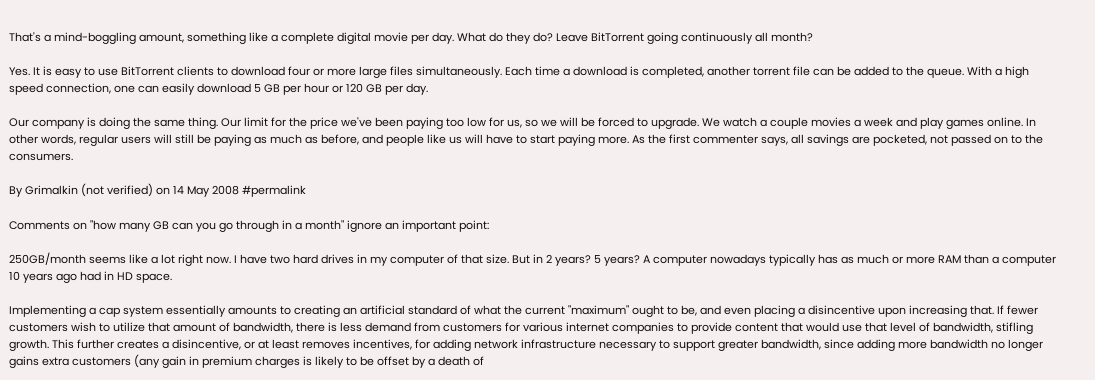That's a mind-boggling amount, something like a complete digital movie per day. What do they do? Leave BitTorrent going continuously all month?

Yes. It is easy to use BitTorrent clients to download four or more large files simultaneously. Each time a download is completed, another torrent file can be added to the queue. With a high speed connection, one can easily download 5 GB per hour or 120 GB per day.

Our company is doing the same thing. Our limit for the price we've been paying too low for us, so we will be forced to upgrade. We watch a couple movies a week and play games online. In other words, regular users will still be paying as much as before, and people like us will have to start paying more. As the first commenter says, all savings are pocketed, not passed on to the consumers.

By Grimalkin (not verified) on 14 May 2008 #permalink

Comments on "how many GB can you go through in a month" ignore an important point:

250GB/month seems like a lot right now. I have two hard drives in my computer of that size. But in 2 years? 5 years? A computer nowadays typically has as much or more RAM than a computer 10 years ago had in HD space.

Implementing a cap system essentially amounts to creating an artificial standard of what the current "maximum" ought to be, and even placing a disincentive upon increasing that. If fewer customers wish to utilize that amount of bandwidth, there is less demand from customers for various internet companies to provide content that would use that level of bandwidth, stifling growth. This further creates a disincentive, or at least removes incentives, for adding network infrastructure necessary to support greater bandwidth, since adding more bandwidth no longer gains extra customers (any gain in premium charges is likely to be offset by a death of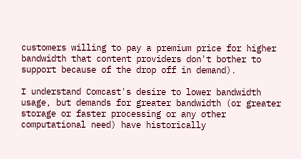customers willing to pay a premium price for higher bandwidth that content providers don't bother to support because of the drop off in demand).

I understand Comcast's desire to lower bandwidth usage, but demands for greater bandwidth (or greater storage or faster processing or any other computational need) have historically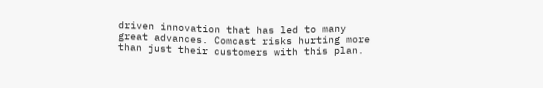driven innovation that has led to many great advances. Comcast risks hurting more than just their customers with this plan.